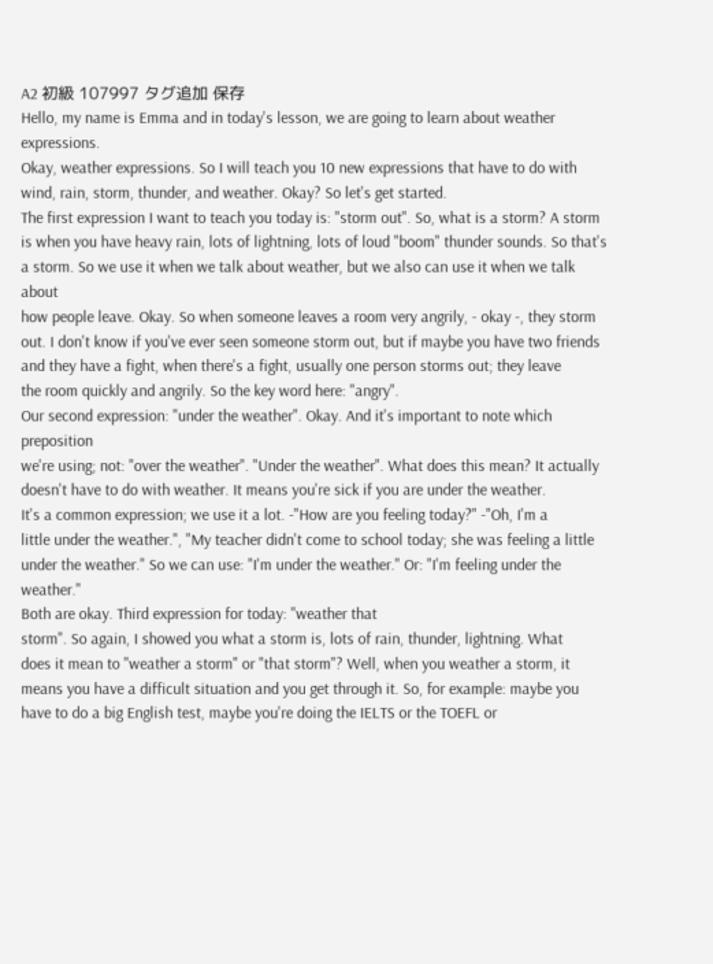A2 初級 107997 タグ追加 保存
Hello, my name is Emma and in today's lesson, we are going to learn about weather expressions.
Okay, weather expressions. So I will teach you 10 new expressions that have to do with
wind, rain, storm, thunder, and weather. Okay? So let's get started.
The first expression I want to teach you today is: "storm out". So, what is a storm? A storm
is when you have heavy rain, lots of lightning, lots of loud "boom" thunder sounds. So that's
a storm. So we use it when we talk about weather, but we also can use it when we talk about
how people leave. Okay. So when someone leaves a room very angrily, - okay -, they storm
out. I don't know if you've ever seen someone storm out, but if maybe you have two friends
and they have a fight, when there's a fight, usually one person storms out; they leave
the room quickly and angrily. So the key word here: "angry".
Our second expression: "under the weather". Okay. And it's important to note which preposition
we're using; not: "over the weather". "Under the weather". What does this mean? It actually
doesn't have to do with weather. It means you're sick if you are under the weather.
It's a common expression; we use it a lot. -"How are you feeling today?" -"Oh, I'm a
little under the weather.", "My teacher didn't come to school today; she was feeling a little
under the weather." So we can use: "I'm under the weather." Or: "I'm feeling under the weather."
Both are okay. Third expression for today: "weather that
storm". So again, I showed you what a storm is, lots of rain, thunder, lightning. What
does it mean to "weather a storm" or "that storm"? Well, when you weather a storm, it
means you have a difficult situation and you get through it. So, for example: maybe you
have to do a big English test, maybe you're doing the IELTS or the TOEFL or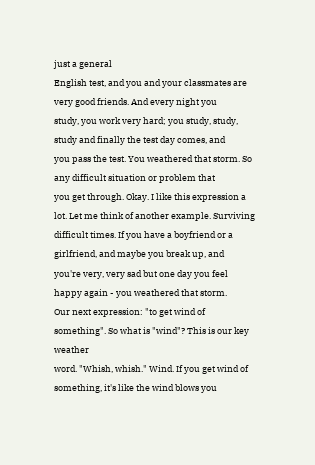just a general
English test, and you and your classmates are very good friends. And every night you
study, you work very hard; you study, study, study and finally the test day comes, and
you pass the test. You weathered that storm. So any difficult situation or problem that
you get through. Okay. I like this expression a lot. Let me think of another example. Surviving
difficult times. If you have a boyfriend or a girlfriend, and maybe you break up, and
you're very, very sad but one day you feel happy again - you weathered that storm.
Our next expression: "to get wind of something". So what is "wind"? This is our key weather
word. "Whish, whish." Wind. If you get wind of something, it's like the wind blows you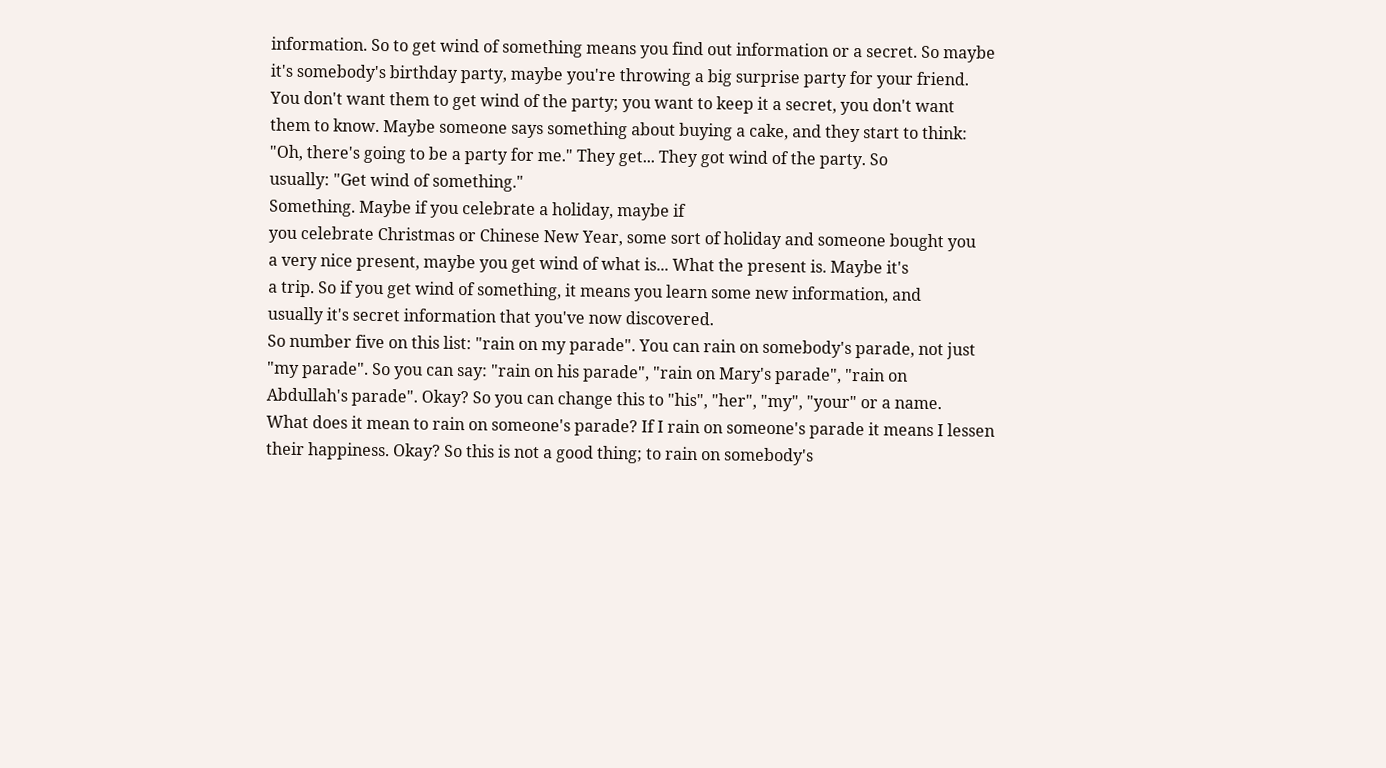information. So to get wind of something means you find out information or a secret. So maybe
it's somebody's birthday party, maybe you're throwing a big surprise party for your friend.
You don't want them to get wind of the party; you want to keep it a secret, you don't want
them to know. Maybe someone says something about buying a cake, and they start to think:
"Oh, there's going to be a party for me." They get... They got wind of the party. So
usually: "Get wind of something."
Something. Maybe if you celebrate a holiday, maybe if
you celebrate Christmas or Chinese New Year, some sort of holiday and someone bought you
a very nice present, maybe you get wind of what is... What the present is. Maybe it's
a trip. So if you get wind of something, it means you learn some new information, and
usually it's secret information that you've now discovered.
So number five on this list: "rain on my parade". You can rain on somebody's parade, not just
"my parade". So you can say: "rain on his parade", "rain on Mary's parade", "rain on
Abdullah's parade". Okay? So you can change this to "his", "her", "my", "your" or a name.
What does it mean to rain on someone's parade? If I rain on someone's parade it means I lessen
their happiness. Okay? So this is not a good thing; to rain on somebody's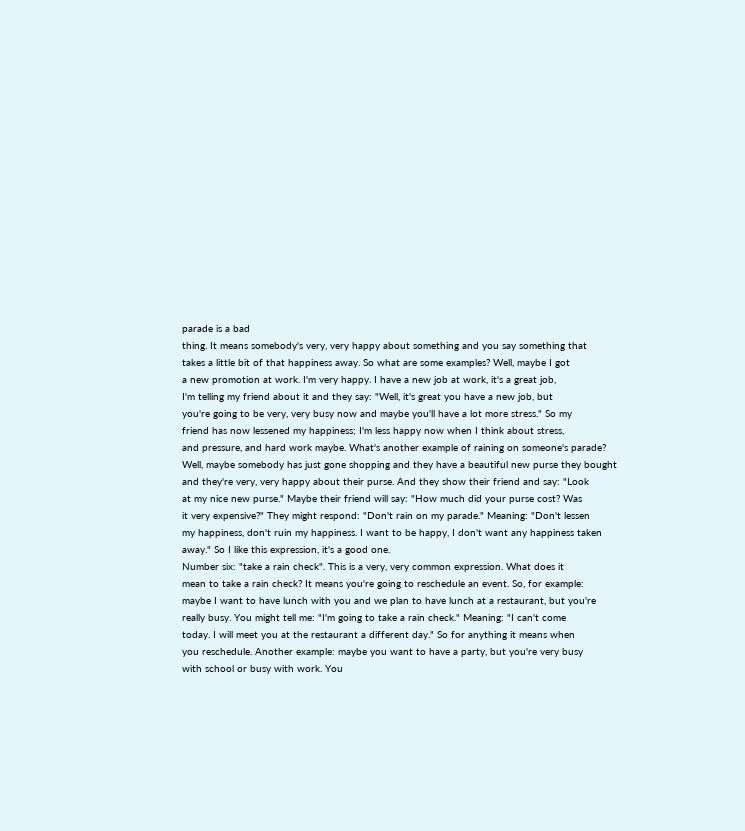parade is a bad
thing. It means somebody's very, very happy about something and you say something that
takes a little bit of that happiness away. So what are some examples? Well, maybe I got
a new promotion at work. I'm very happy. I have a new job at work, it's a great job,
I'm telling my friend about it and they say: "Well, it's great you have a new job, but
you're going to be very, very busy now and maybe you'll have a lot more stress." So my
friend has now lessened my happiness; I'm less happy now when I think about stress,
and pressure, and hard work maybe. What's another example of raining on someone's parade?
Well, maybe somebody has just gone shopping and they have a beautiful new purse they bought
and they're very, very happy about their purse. And they show their friend and say: "Look
at my nice new purse." Maybe their friend will say: "How much did your purse cost? Was
it very expensive?" They might respond: "Don't rain on my parade." Meaning: "Don't lessen
my happiness, don't ruin my happiness. I want to be happy, I don't want any happiness taken
away." So I like this expression, it's a good one.
Number six: "take a rain check". This is a very, very common expression. What does it
mean to take a rain check? It means you're going to reschedule an event. So, for example:
maybe I want to have lunch with you and we plan to have lunch at a restaurant, but you're
really busy. You might tell me: "I'm going to take a rain check." Meaning: "I can't come
today. I will meet you at the restaurant a different day." So for anything it means when
you reschedule. Another example: maybe you want to have a party, but you're very busy
with school or busy with work. You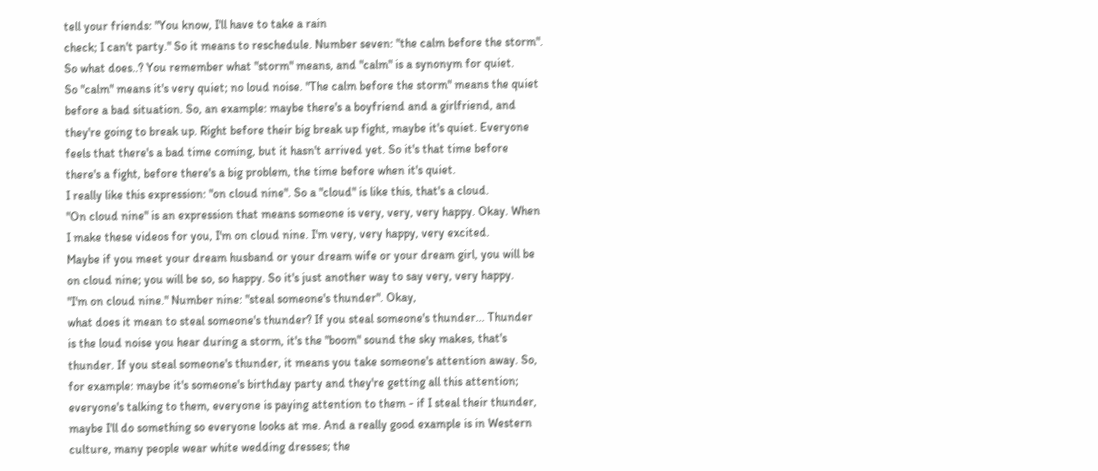tell your friends: "You know, I'll have to take a rain
check; I can't party." So it means to reschedule. Number seven: "the calm before the storm".
So what does..? You remember what "storm" means, and "calm" is a synonym for quiet.
So "calm" means it's very quiet; no loud noise. "The calm before the storm" means the quiet
before a bad situation. So, an example: maybe there's a boyfriend and a girlfriend, and
they're going to break up. Right before their big break up fight, maybe it's quiet. Everyone
feels that there's a bad time coming, but it hasn't arrived yet. So it's that time before
there's a fight, before there's a big problem, the time before when it's quiet.
I really like this expression: "on cloud nine". So a "cloud" is like this, that's a cloud.
"On cloud nine" is an expression that means someone is very, very, very happy. Okay. When
I make these videos for you, I'm on cloud nine. I'm very, very happy, very excited.
Maybe if you meet your dream husband or your dream wife or your dream girl, you will be
on cloud nine; you will be so, so happy. So it's just another way to say very, very happy.
"I'm on cloud nine." Number nine: "steal someone's thunder". Okay,
what does it mean to steal someone's thunder? If you steal someone's thunder... Thunder
is the loud noise you hear during a storm, it's the "boom" sound the sky makes, that's
thunder. If you steal someone's thunder, it means you take someone's attention away. So,
for example: maybe it's someone's birthday party and they're getting all this attention;
everyone's talking to them, everyone is paying attention to them - if I steal their thunder,
maybe I'll do something so everyone looks at me. And a really good example is in Western
culture, many people wear white wedding dresses; the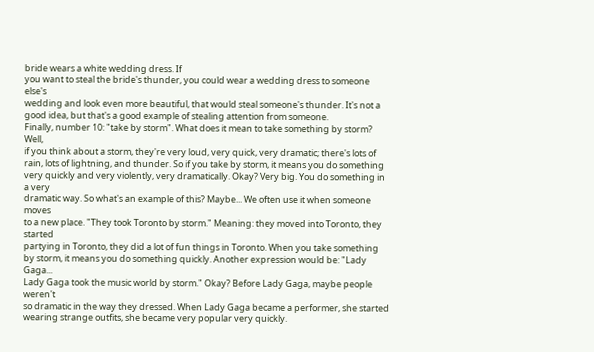bride wears a white wedding dress. If
you want to steal the bride's thunder, you could wear a wedding dress to someone else's
wedding and look even more beautiful, that would steal someone's thunder. It's not a
good idea, but that's a good example of stealing attention from someone.
Finally, number 10: "take by storm". What does it mean to take something by storm? Well,
if you think about a storm, they're very loud, very quick, very dramatic; there's lots of
rain, lots of lightning, and thunder. So if you take by storm, it means you do something
very quickly and very violently, very dramatically. Okay? Very big. You do something in a very
dramatic way. So what's an example of this? Maybe... We often use it when someone moves
to a new place. "They took Toronto by storm." Meaning: they moved into Toronto, they started
partying in Toronto, they did a lot of fun things in Toronto. When you take something
by storm, it means you do something quickly. Another expression would be: "Lady Gaga...
Lady Gaga took the music world by storm." Okay? Before Lady Gaga, maybe people weren't
so dramatic in the way they dressed. When Lady Gaga became a performer, she started
wearing strange outfits, she became very popular very quickly.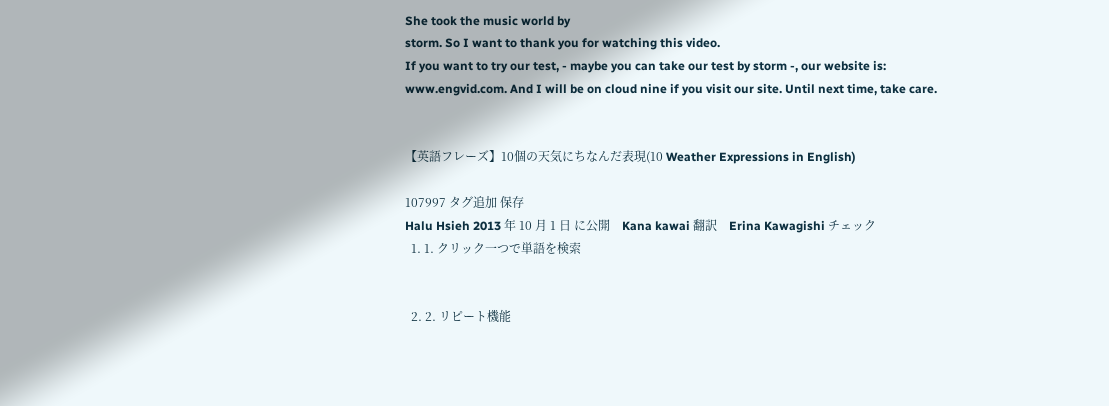She took the music world by
storm. So I want to thank you for watching this video.
If you want to try our test, - maybe you can take our test by storm -, our website is:
www.engvid.com. And I will be on cloud nine if you visit our site. Until next time, take care.


【英語フレーズ】10個の天気にちなんだ表現(10 Weather Expressions in English)

107997 タグ追加 保存
Halu Hsieh 2013 年 10 月 1 日 に公開    Kana kawai 翻訳    Erina Kawagishi チェック
  1. 1. クリック一つで単語を検索


  2. 2. リピート機能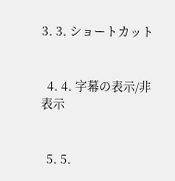3. 3. ショートカット


  4. 4. 字幕の表示/非表示


  5. 5.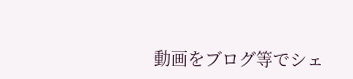動画をブログ等でシェ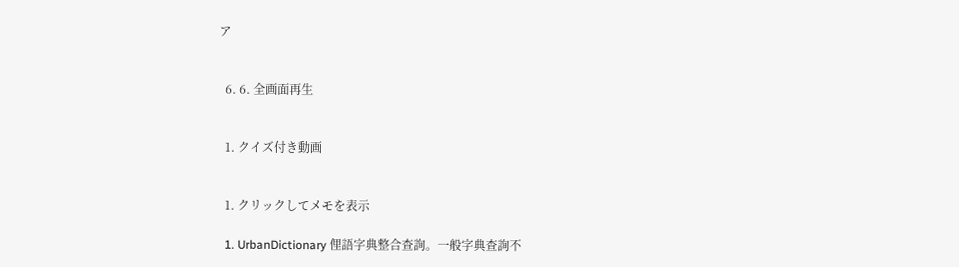ア


  6. 6. 全画面再生


  1. クイズ付き動画


  1. クリックしてメモを表示

  1. UrbanDictionary 俚語字典整合查詢。一般字典查詢不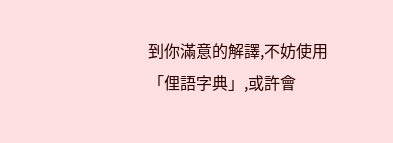到你滿意的解譯,不妨使用「俚語字典」,或許會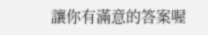讓你有滿意的答案喔